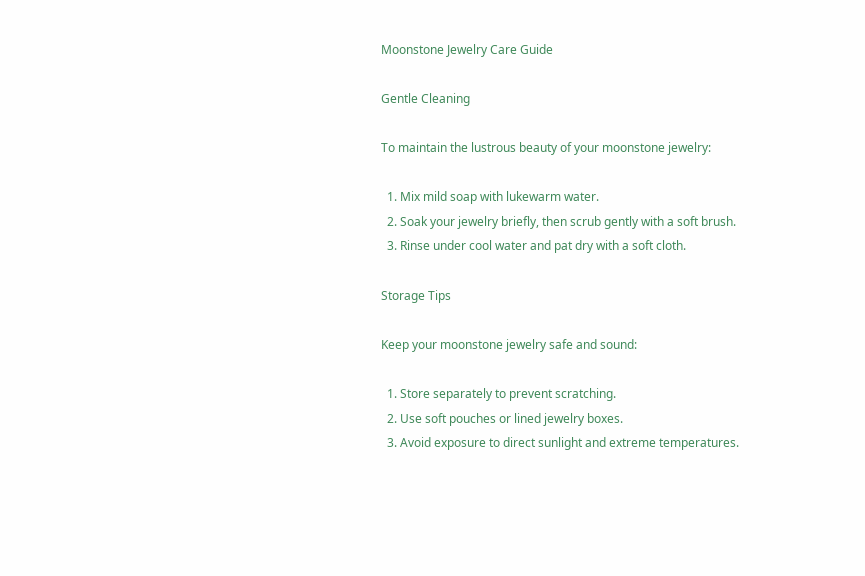Moonstone Jewelry Care Guide

Gentle Cleaning

To maintain the lustrous beauty of your moonstone jewelry:

  1. Mix mild soap with lukewarm water.
  2. Soak your jewelry briefly, then scrub gently with a soft brush.
  3. Rinse under cool water and pat dry with a soft cloth.

Storage Tips

Keep your moonstone jewelry safe and sound:

  1. Store separately to prevent scratching.
  2. Use soft pouches or lined jewelry boxes.
  3. Avoid exposure to direct sunlight and extreme temperatures.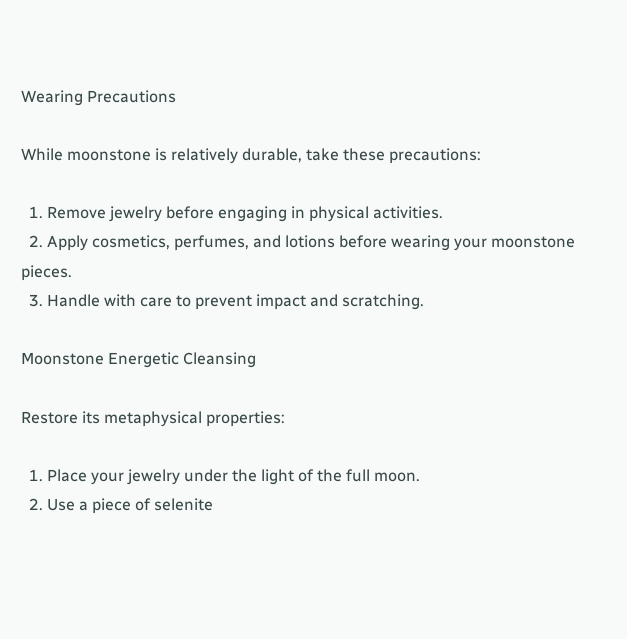Wearing Precautions

While moonstone is relatively durable, take these precautions:

  1. Remove jewelry before engaging in physical activities.
  2. Apply cosmetics, perfumes, and lotions before wearing your moonstone pieces.
  3. Handle with care to prevent impact and scratching.

Moonstone Energetic Cleansing

Restore its metaphysical properties:

  1. Place your jewelry under the light of the full moon.
  2. Use a piece of selenite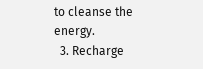to cleanse the energy.
  3. Recharge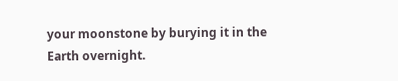your moonstone by burying it in the Earth overnight.